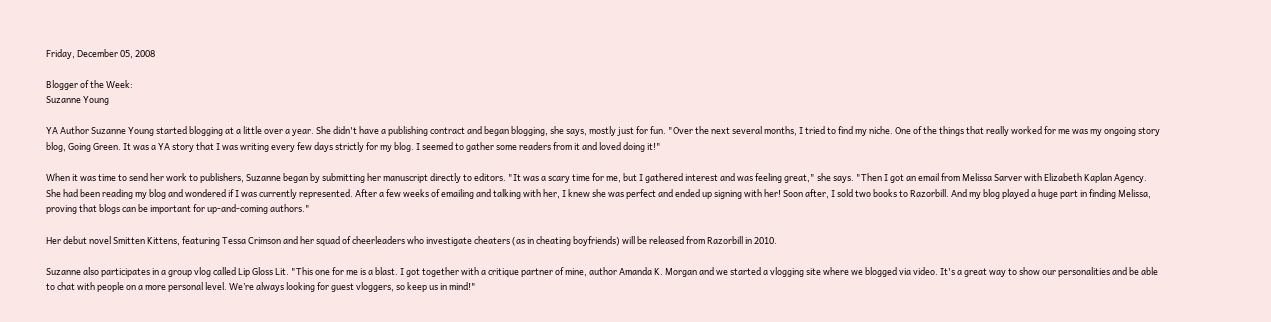Friday, December 05, 2008

Blogger of the Week:
Suzanne Young

YA Author Suzanne Young started blogging at a little over a year. She didn't have a publishing contract and began blogging, she says, mostly just for fun. "Over the next several months, I tried to find my niche. One of the things that really worked for me was my ongoing story blog, Going Green. It was a YA story that I was writing every few days strictly for my blog. I seemed to gather some readers from it and loved doing it!"

When it was time to send her work to publishers, Suzanne began by submitting her manuscript directly to editors. "It was a scary time for me, but I gathered interest and was feeling great," she says. "Then I got an email from Melissa Sarver with Elizabeth Kaplan Agency. She had been reading my blog and wondered if I was currently represented. After a few weeks of emailing and talking with her, I knew she was perfect and ended up signing with her! Soon after, I sold two books to Razorbill. And my blog played a huge part in finding Melissa, proving that blogs can be important for up-and-coming authors."

Her debut novel Smitten Kittens, featuring Tessa Crimson and her squad of cheerleaders who investigate cheaters (as in cheating boyfriends) will be released from Razorbill in 2010.

Suzanne also participates in a group vlog called Lip Gloss Lit. "This one for me is a blast. I got together with a critique partner of mine, author Amanda K. Morgan and we started a vlogging site where we blogged via video. It's a great way to show our personalities and be able to chat with people on a more personal level. We’re always looking for guest vloggers, so keep us in mind!"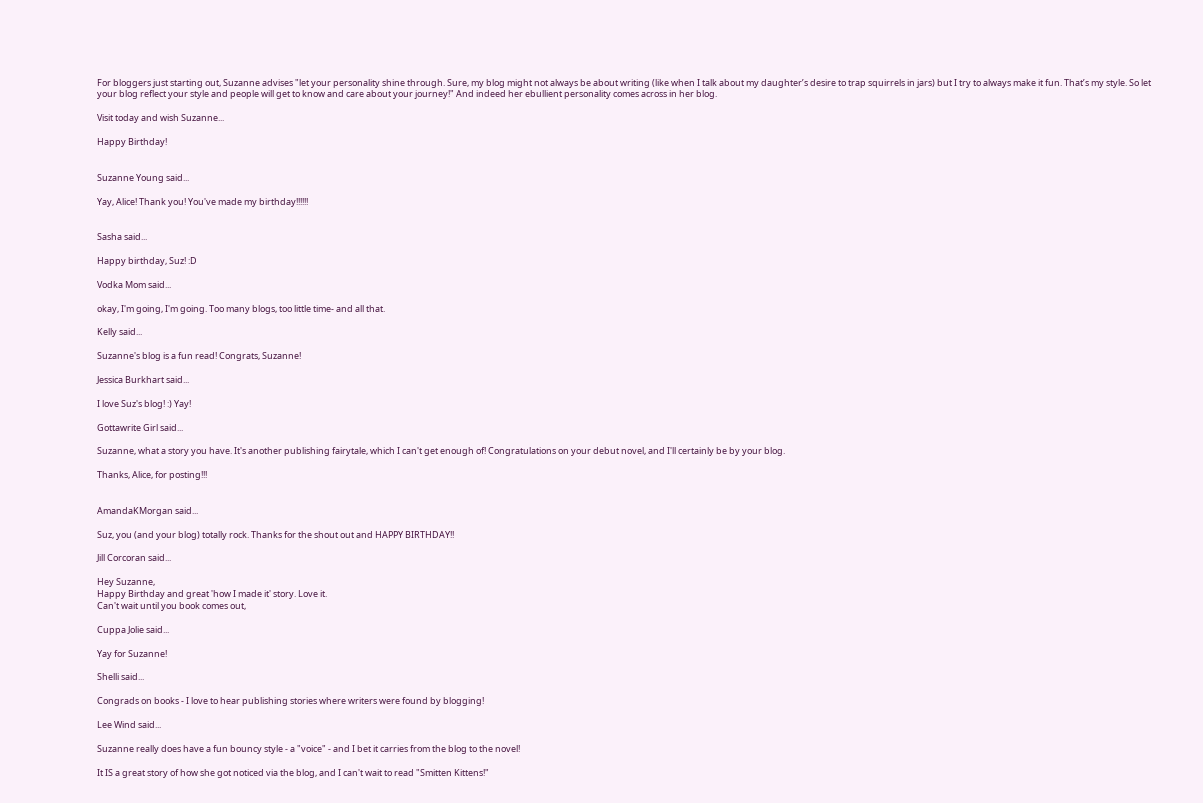For bloggers just starting out, Suzanne advises "let your personality shine through. Sure, my blog might not always be about writing (like when I talk about my daughter’s desire to trap squirrels in jars) but I try to always make it fun. That’s my style. So let your blog reflect your style and people will get to know and care about your journey!" And indeed her ebullient personality comes across in her blog.

Visit today and wish Suzanne...

Happy Birthday!


Suzanne Young said...

Yay, Alice! Thank you! You've made my birthday!!!!!!


Sasha said...

Happy birthday, Suz! :D

Vodka Mom said...

okay, I'm going, I'm going. Too many blogs, too little time- and all that.

Kelly said...

Suzanne's blog is a fun read! Congrats, Suzanne!

Jessica Burkhart said...

I love Suz's blog! :) Yay!

Gottawrite Girl said...

Suzanne, what a story you have. It's another publishing fairytale, which I can't get enough of! Congratulations on your debut novel, and I'll certainly be by your blog.

Thanks, Alice, for posting!!!


AmandaKMorgan said...

Suz, you (and your blog) totally rock. Thanks for the shout out and HAPPY BIRTHDAY!!

Jill Corcoran said...

Hey Suzanne,
Happy Birthday and great 'how I made it' story. Love it.
Can't wait until you book comes out,

Cuppa Jolie said...

Yay for Suzanne!

Shelli said...

Congrads on books - I love to hear publishing stories where writers were found by blogging!

Lee Wind said...

Suzanne really does have a fun bouncy style - a "voice" - and I bet it carries from the blog to the novel!

It IS a great story of how she got noticed via the blog, and I can't wait to read "Smitten Kittens!"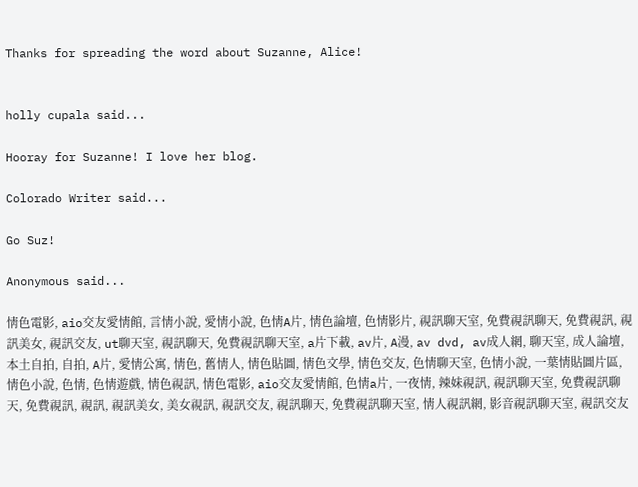Thanks for spreading the word about Suzanne, Alice!


holly cupala said...

Hooray for Suzanne! I love her blog.

Colorado Writer said...

Go Suz!

Anonymous said...

情色電影, aio交友愛情館, 言情小說, 愛情小說, 色情A片, 情色論壇, 色情影片, 視訊聊天室, 免費視訊聊天, 免費視訊, 視訊美女, 視訊交友, ut聊天室, 視訊聊天, 免費視訊聊天室, a片下載, av片, A漫, av dvd, av成人網, 聊天室, 成人論壇, 本土自拍, 自拍, A片, 愛情公寓, 情色, 舊情人, 情色貼圖, 情色文學, 情色交友, 色情聊天室, 色情小說, 一葉情貼圖片區, 情色小說, 色情, 色情遊戲, 情色視訊, 情色電影, aio交友愛情館, 色情a片, 一夜情, 辣妹視訊, 視訊聊天室, 免費視訊聊天, 免費視訊, 視訊, 視訊美女, 美女視訊, 視訊交友, 視訊聊天, 免費視訊聊天室, 情人視訊網, 影音視訊聊天室, 視訊交友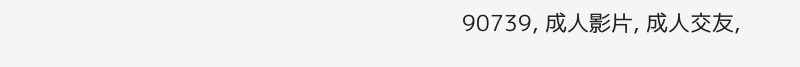90739, 成人影片, 成人交友,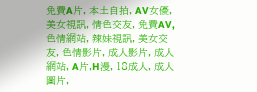免費A片, 本土自拍, AV女優, 美女視訊, 情色交友, 免費AV, 色情網站, 辣妹視訊, 美女交友, 色情影片, 成人影片, 成人網站, A片,H漫, 18成人, 成人圖片,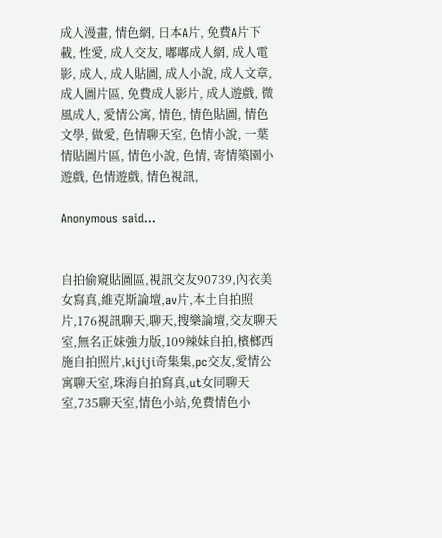成人漫畫, 情色網, 日本A片, 免費A片下載, 性愛, 成人交友, 嘟嘟成人網, 成人電影, 成人, 成人貼圖, 成人小說, 成人文章, 成人圖片區, 免費成人影片, 成人遊戲, 微風成人, 愛情公寓, 情色, 情色貼圖, 情色文學, 做愛, 色情聊天室, 色情小說, 一葉情貼圖片區, 情色小說, 色情, 寄情築園小遊戲, 色情遊戲, 情色視訊,

Anonymous said...


自拍偷窺貼圖區,視訊交友90739,內衣美女寫真,維克斯論壇,av片,本土自拍照片,176視訊聊天,聊天,搜樂論壇,交友聊天室,無名正妹強力版,109辣妹自拍,檳榔西施自拍照片,kijiji奇集集,pc交友,愛情公寓聊天室,珠海自拍寫真,ut女同聊天室,735聊天室,情色小站,免費情色小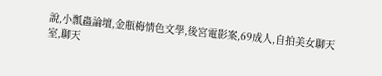說,小瓢蟲論壇,金瓶梅情色文學,後宮電影案,69成人,自拍美女聊天室,聊天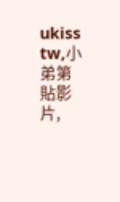ukiss tw,小弟第貼影片,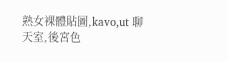熟女裸體貼圖,kavo,ut 聊天室,後宮色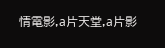情電影,a片天堂,a片影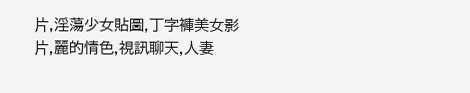片,淫蕩少女貼圖,丁字褲美女影片,麗的情色,視訊聊天,人妻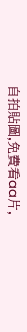自拍貼圖,免費看aa片,